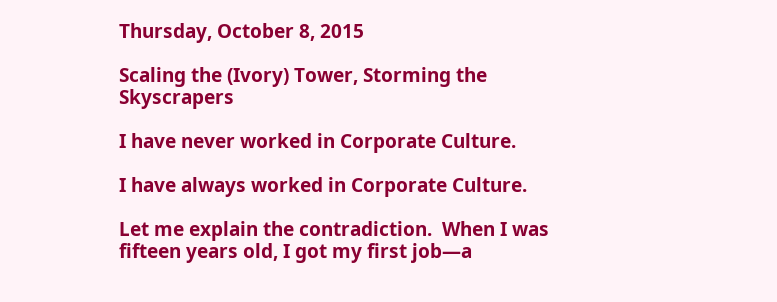Thursday, October 8, 2015

Scaling the (Ivory) Tower, Storming the Skyscrapers

I have never worked in Corporate Culture.

I have always worked in Corporate Culture.

Let me explain the contradiction.  When I was fifteen years old, I got my first job—a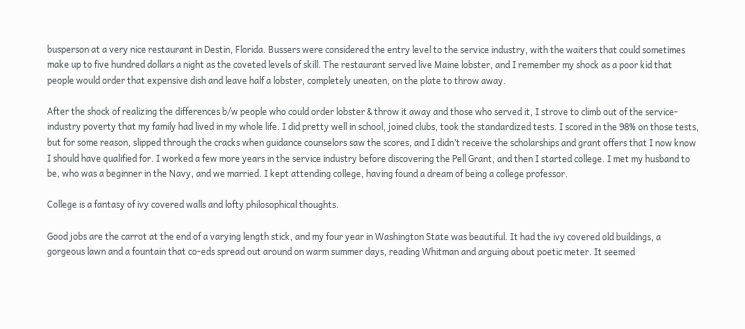busperson at a very nice restaurant in Destin, Florida. Bussers were considered the entry level to the service industry, with the waiters that could sometimes make up to five hundred dollars a night as the coveted levels of skill. The restaurant served live Maine lobster, and I remember my shock as a poor kid that people would order that expensive dish and leave half a lobster, completely uneaten, on the plate to throw away.

After the shock of realizing the differences b/w people who could order lobster & throw it away and those who served it, I strove to climb out of the service-industry poverty that my family had lived in my whole life. I did pretty well in school, joined clubs, took the standardized tests. I scored in the 98% on those tests, but for some reason, slipped through the cracks when guidance counselors saw the scores, and I didn’t receive the scholarships and grant offers that I now know I should have qualified for. I worked a few more years in the service industry before discovering the Pell Grant, and then I started college. I met my husband to be, who was a beginner in the Navy, and we married. I kept attending college, having found a dream of being a college professor.

College is a fantasy of ivy covered walls and lofty philosophical thoughts.

Good jobs are the carrot at the end of a varying length stick, and my four year in Washington State was beautiful. It had the ivy covered old buildings, a gorgeous lawn and a fountain that co-eds spread out around on warm summer days, reading Whitman and arguing about poetic meter. It seemed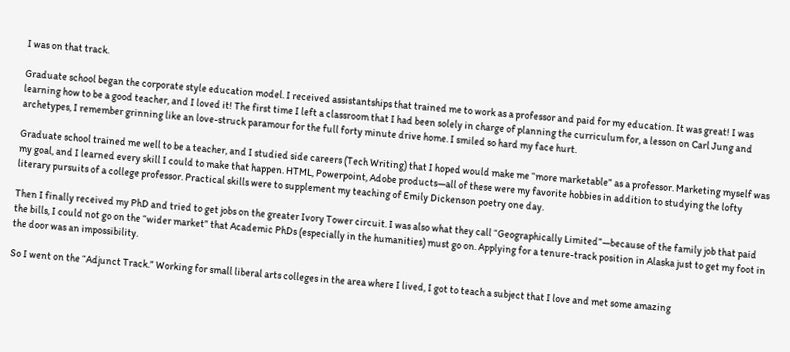I was on that track.

Graduate school began the corporate style education model. I received assistantships that trained me to work as a professor and paid for my education. It was great! I was learning how to be a good teacher, and I loved it! The first time I left a classroom that I had been solely in charge of planning the curriculum for, a lesson on Carl Jung and archetypes, I remember grinning like an love-struck paramour for the full forty minute drive home. I smiled so hard my face hurt.

Graduate school trained me well to be a teacher, and I studied side careers (Tech Writing) that I hoped would make me “more marketable” as a professor. Marketing myself was my goal, and I learned every skill I could to make that happen. HTML, Powerpoint, Adobe products—all of these were my favorite hobbies in addition to studying the lofty literary pursuits of a college professor. Practical skills were to supplement my teaching of Emily Dickenson poetry one day.

Then I finally received my PhD and tried to get jobs on the greater Ivory Tower circuit. I was also what they call “Geographically Limited”—because of the family job that paid the bills, I could not go on the “wider market” that Academic PhDs (especially in the humanities) must go on. Applying for a tenure-track position in Alaska just to get my foot in the door was an impossibility.

So I went on the “Adjunct Track.” Working for small liberal arts colleges in the area where I lived, I got to teach a subject that I love and met some amazing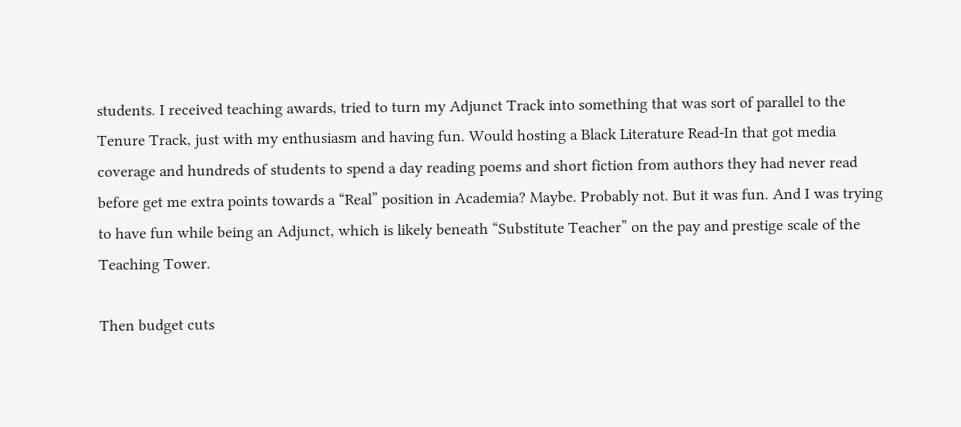students. I received teaching awards, tried to turn my Adjunct Track into something that was sort of parallel to the Tenure Track, just with my enthusiasm and having fun. Would hosting a Black Literature Read-In that got media coverage and hundreds of students to spend a day reading poems and short fiction from authors they had never read before get me extra points towards a “Real” position in Academia? Maybe. Probably not. But it was fun. And I was trying to have fun while being an Adjunct, which is likely beneath “Substitute Teacher” on the pay and prestige scale of the Teaching Tower.

Then budget cuts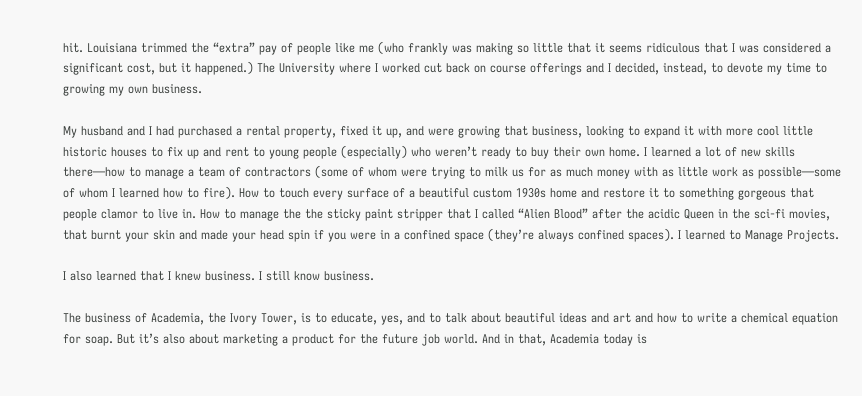hit. Louisiana trimmed the “extra” pay of people like me (who frankly was making so little that it seems ridiculous that I was considered a significant cost, but it happened.) The University where I worked cut back on course offerings and I decided, instead, to devote my time to growing my own business.

My husband and I had purchased a rental property, fixed it up, and were growing that business, looking to expand it with more cool little historic houses to fix up and rent to young people (especially) who weren’t ready to buy their own home. I learned a lot of new skills there—how to manage a team of contractors (some of whom were trying to milk us for as much money with as little work as possible—some of whom I learned how to fire). How to touch every surface of a beautiful custom 1930s home and restore it to something gorgeous that people clamor to live in. How to manage the the sticky paint stripper that I called “Alien Blood” after the acidic Queen in the sci-fi movies, that burnt your skin and made your head spin if you were in a confined space (they’re always confined spaces). I learned to Manage Projects.

I also learned that I knew business. I still know business.

The business of Academia, the Ivory Tower, is to educate, yes, and to talk about beautiful ideas and art and how to write a chemical equation for soap. But it’s also about marketing a product for the future job world. And in that, Academia today is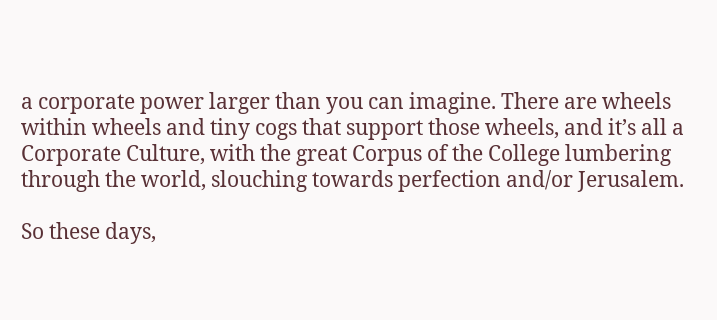a corporate power larger than you can imagine. There are wheels within wheels and tiny cogs that support those wheels, and it’s all a Corporate Culture, with the great Corpus of the College lumbering through the world, slouching towards perfection and/or Jerusalem.

So these days,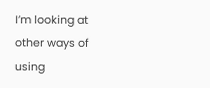I’m looking at other ways of using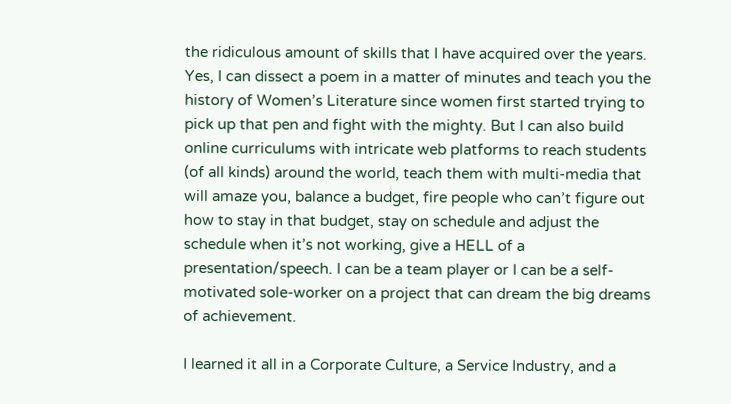the ridiculous amount of skills that I have acquired over the years. Yes, I can dissect a poem in a matter of minutes and teach you the history of Women’s Literature since women first started trying to pick up that pen and fight with the mighty. But I can also build online curriculums with intricate web platforms to reach students (of all kinds) around the world, teach them with multi-media that will amaze you, balance a budget, fire people who can’t figure out how to stay in that budget, stay on schedule and adjust the schedule when it’s not working, give a HELL of a presentation/speech. I can be a team player or I can be a self-motivated sole-worker on a project that can dream the big dreams of achievement.

I learned it all in a Corporate Culture, a Service Industry, and a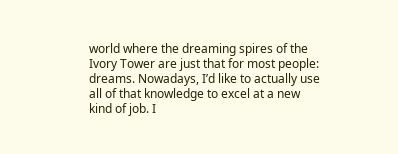world where the dreaming spires of the Ivory Tower are just that for most people: dreams. Nowadays, I’d like to actually use all of that knowledge to excel at a new kind of job. I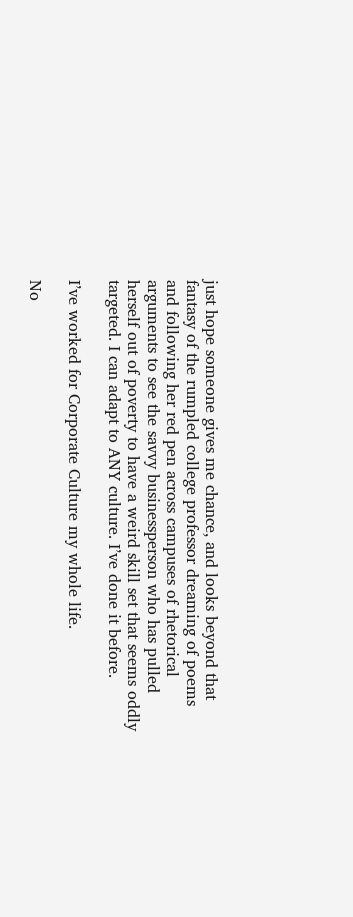just hope someone gives me chance, and looks beyond that fantasy of the rumpled college professor dreaming of poems and following her red pen across campuses of rhetorical arguments to see the savvy businessperson who has pulled herself out of poverty to have a weird skill set that seems oddly targeted. I can adapt to ANY culture. I’ve done it before.

I’ve worked for Corporate Culture my whole life.

No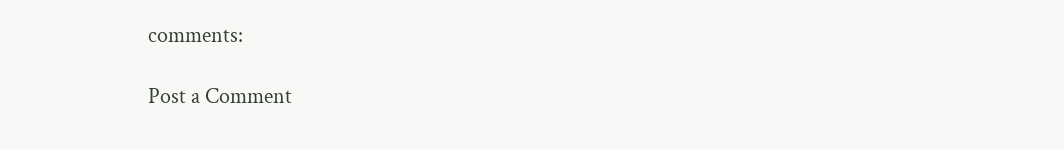comments:

Post a Comment